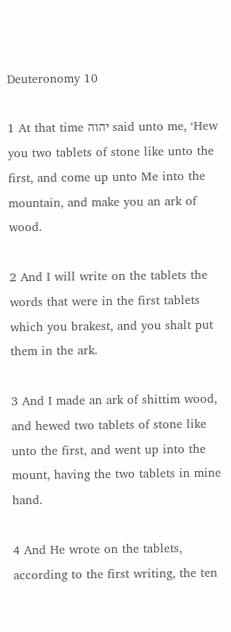Deuteronomy 10

1 At that time יהוה said unto me, ‘Hew you two tablets of stone like unto the first, and come up unto Me into the mountain, and make you an ark of wood.

2 And I will write on the tablets the words that were in the first tablets which you brakest, and you shalt put them in the ark.

3 And I made an ark of shittim wood, and hewed two tablets of stone like unto the first, and went up into the mount, having the two tablets in mine hand.

4 And He wrote on the tablets, according to the first writing, the ten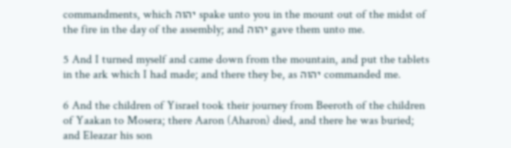commandments, which יהוה spake unto you in the mount out of the midst of the fire in the day of the assembly; and יהוה gave them unto me.

5 And I turned myself and came down from the mountain, and put the tablets in the ark which I had made; and there they be, as יהוה commanded me.

6 And the children of Yisrael took their journey from Beeroth of the children of Yaakan to Mosera; there Aaron (Aharon) died, and there he was buried; and Eleazar his son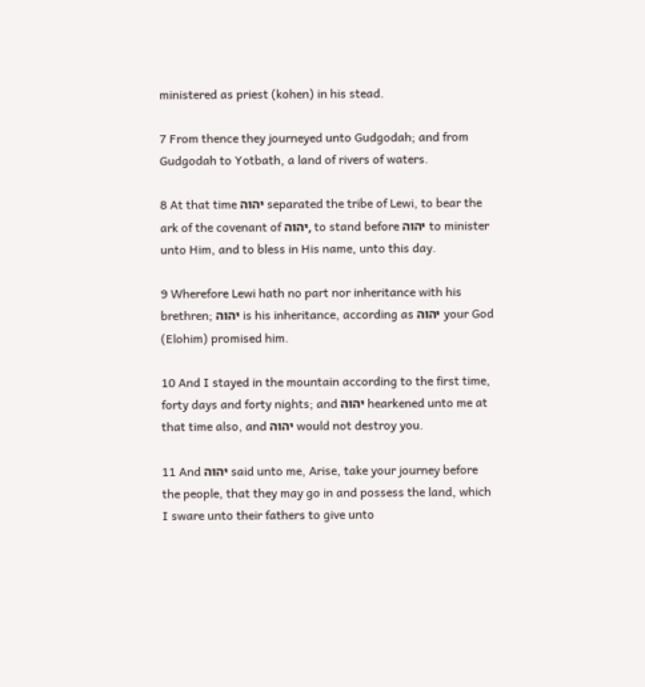ministered as priest (kohen) in his stead.

7 From thence they journeyed unto Gudgodah; and from Gudgodah to Yotbath, a land of rivers of waters.

8 At that time יהוה separated the tribe of Lewi, to bear the ark of the covenant of יהוה, to stand before יהוה to minister unto Him, and to bless in His name, unto this day.

9 Wherefore Lewi hath no part nor inheritance with his brethren; יהוה is his inheritance, according as יהוה your God (Elohim) promised him.

10 And I stayed in the mountain according to the first time, forty days and forty nights; and יהוה hearkened unto me at that time also, and יהוה would not destroy you.

11 And יהוה said unto me, Arise, take your journey before the people, that they may go in and possess the land, which I sware unto their fathers to give unto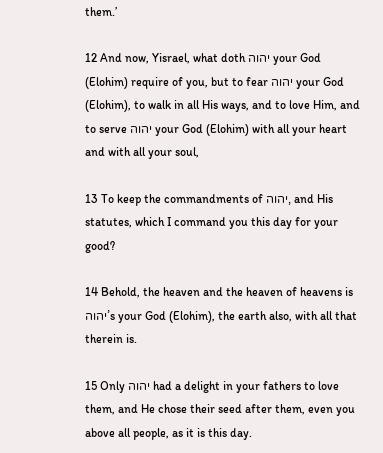them.’

12 And now, Yisrael, what doth יהוה your God (Elohim) require of you, but to fear יהוה your God (Elohim), to walk in all His ways, and to love Him, and to serve יהוה your God (Elohim) with all your heart and with all your soul,

13 To keep the commandments of יהוה, and His statutes, which I command you this day for your good?

14 Behold, the heaven and the heaven of heavens is יהוה’s your God (Elohim), the earth also, with all that therein is.

15 Only יהוה had a delight in your fathers to love them, and He chose their seed after them, even you above all people, as it is this day.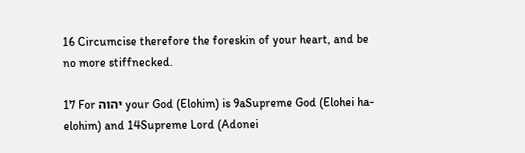16 Circumcise therefore the foreskin of your heart, and be no more stiffnecked.

17 For יהוה your God (Elohim) is 9aSupreme God (Elohei ha-elohim) and 14Supreme Lord (Adonei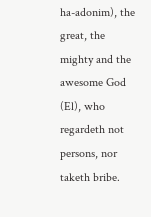ha-adonim), the great, the mighty and the awesome God (El), who regardeth not persons, nor taketh bribe.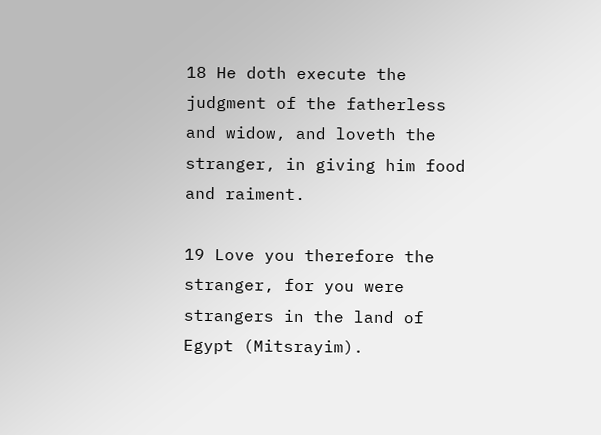18 He doth execute the judgment of the fatherless and widow, and loveth the stranger, in giving him food and raiment.

19 Love you therefore the stranger, for you were strangers in the land of Egypt (Mitsrayim).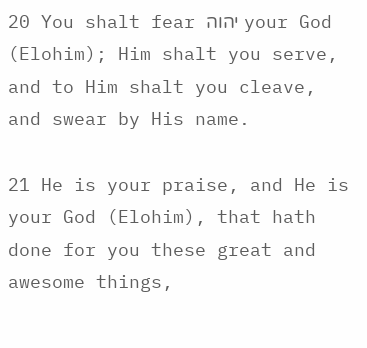20 You shalt fear יהוה your God (Elohim); Him shalt you serve, and to Him shalt you cleave, and swear by His name.

21 He is your praise, and He is your God (Elohim), that hath done for you these great and awesome things,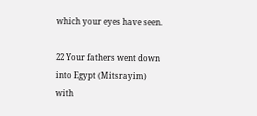which your eyes have seen.

22 Your fathers went down into Egypt (Mitsrayim) with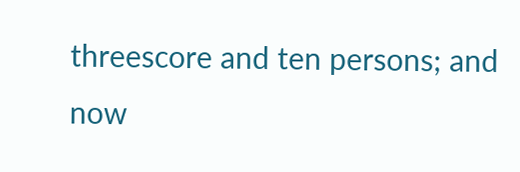threescore and ten persons; and now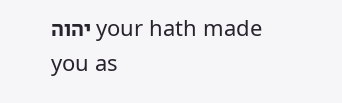יהוה your hath made you as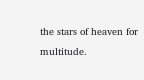the stars of heaven for multitude.